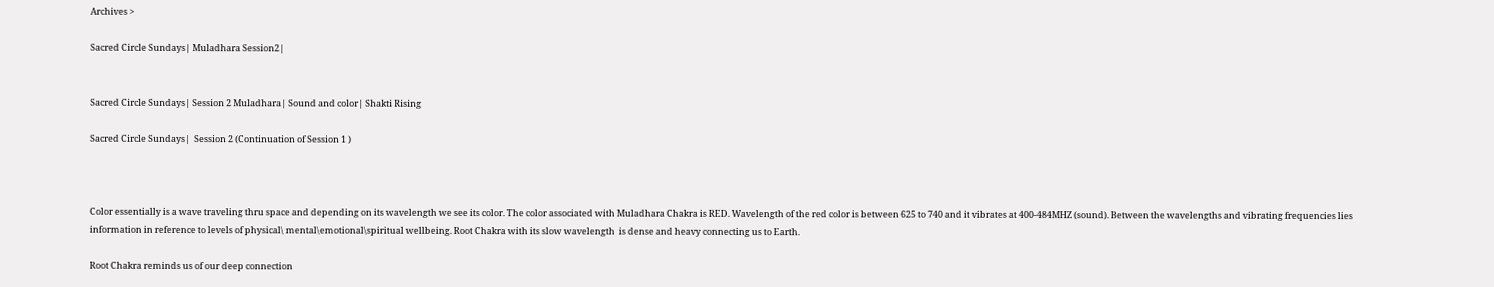Archives >

Sacred Circle Sundays| Muladhara Session2|


Sacred Circle Sundays| Session 2 Muladhara| Sound and color| Shakti Rising

Sacred Circle Sundays|  Session 2 (Continuation of Session 1 )



Color essentially is a wave traveling thru space and depending on its wavelength we see its color. The color associated with Muladhara Chakra is RED. Wavelength of the red color is between 625 to 740 and it vibrates at 400-484MHZ (sound). Between the wavelengths and vibrating frequencies lies information in reference to levels of physical\ mental\emotional\spiritual wellbeing. Root Chakra with its slow wavelength  is dense and heavy connecting us to Earth.

Root Chakra reminds us of our deep connection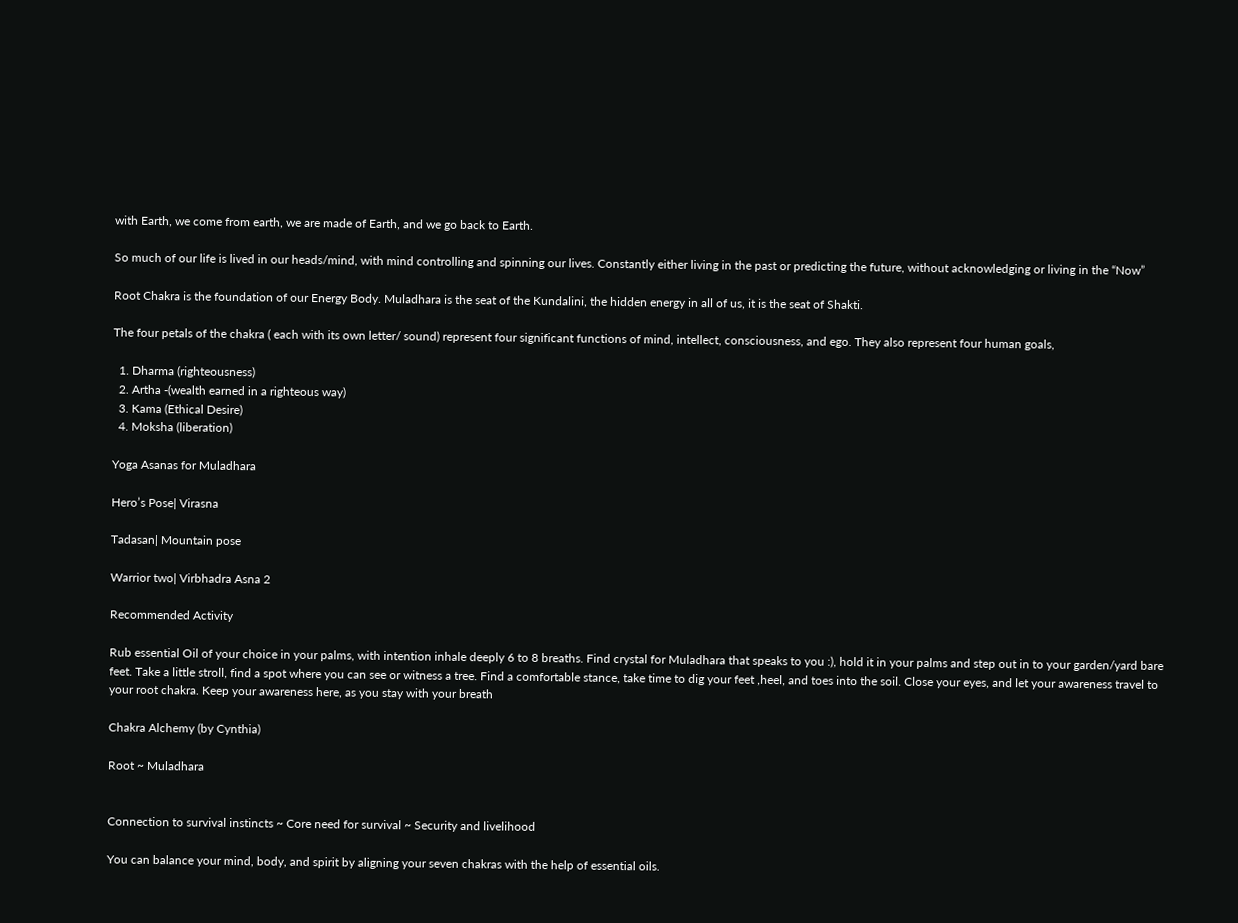with Earth, we come from earth, we are made of Earth, and we go back to Earth.

So much of our life is lived in our heads/mind, with mind controlling and spinning our lives. Constantly either living in the past or predicting the future, without acknowledging or living in the “Now”

Root Chakra is the foundation of our Energy Body. Muladhara is the seat of the Kundalini, the hidden energy in all of us, it is the seat of Shakti.

The four petals of the chakra ( each with its own letter/ sound) represent four significant functions of mind, intellect, consciousness, and ego. They also represent four human goals,

  1. Dharma (righteousness)
  2. Artha -(wealth earned in a righteous way)
  3. Kama (Ethical Desire)
  4. Moksha (liberation)

Yoga Asanas for Muladhara

Hero’s Pose| Virasna

Tadasan| Mountain pose

Warrior two| Virbhadra Asna 2

Recommended Activity

Rub essential Oil of your choice in your palms, with intention inhale deeply 6 to 8 breaths. Find crystal for Muladhara that speaks to you :), hold it in your palms and step out in to your garden/yard bare feet. Take a little stroll, find a spot where you can see or witness a tree. Find a comfortable stance, take time to dig your feet ,heel, and toes into the soil. Close your eyes, and let your awareness travel to your root chakra. Keep your awareness here, as you stay with your breath

Chakra Alchemy (by Cynthia)

Root ~ Muladhara


Connection to survival instincts ~ Core need for survival ~ Security and livelihood

You can balance your mind, body, and spirit by aligning your seven chakras with the help of essential oils.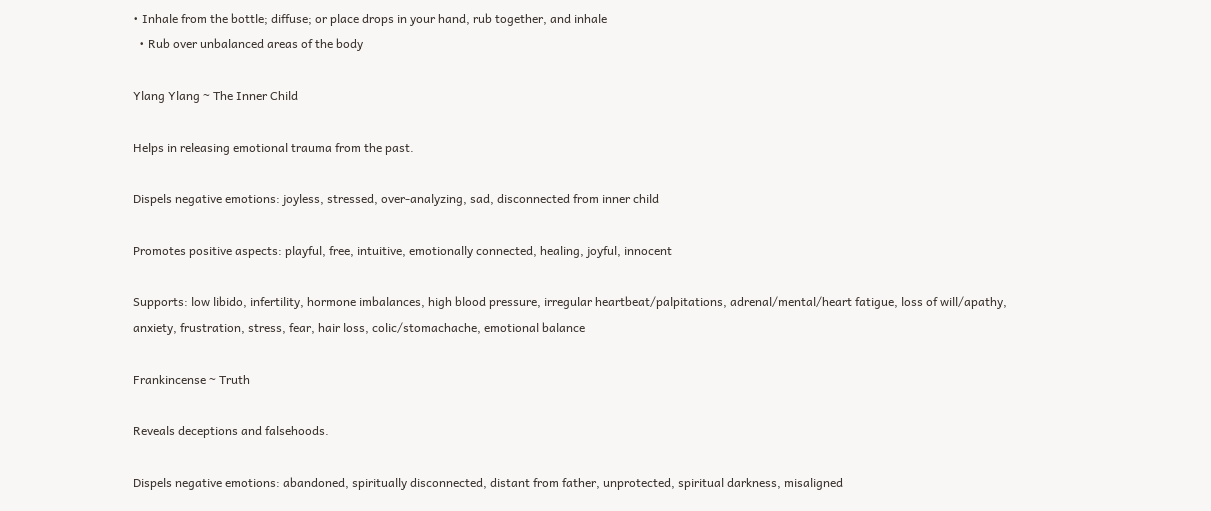• Inhale from the bottle; diffuse; or place drops in your hand, rub together, and inhale
  • Rub over unbalanced areas of the body

Ylang Ylang ~ The Inner Child

Helps in releasing emotional trauma from the past.

Dispels negative emotions: joyless, stressed, over-analyzing, sad, disconnected from inner child

Promotes positive aspects: playful, free, intuitive, emotionally connected, healing, joyful, innocent

Supports: low libido, infertility, hormone imbalances, high blood pressure, irregular heartbeat/palpitations, adrenal/mental/heart fatigue, loss of will/apathy, anxiety, frustration, stress, fear, hair loss, colic/stomachache, emotional balance

Frankincense ~ Truth

Reveals deceptions and falsehoods.

Dispels negative emotions: abandoned, spiritually disconnected, distant from father, unprotected, spiritual darkness, misaligned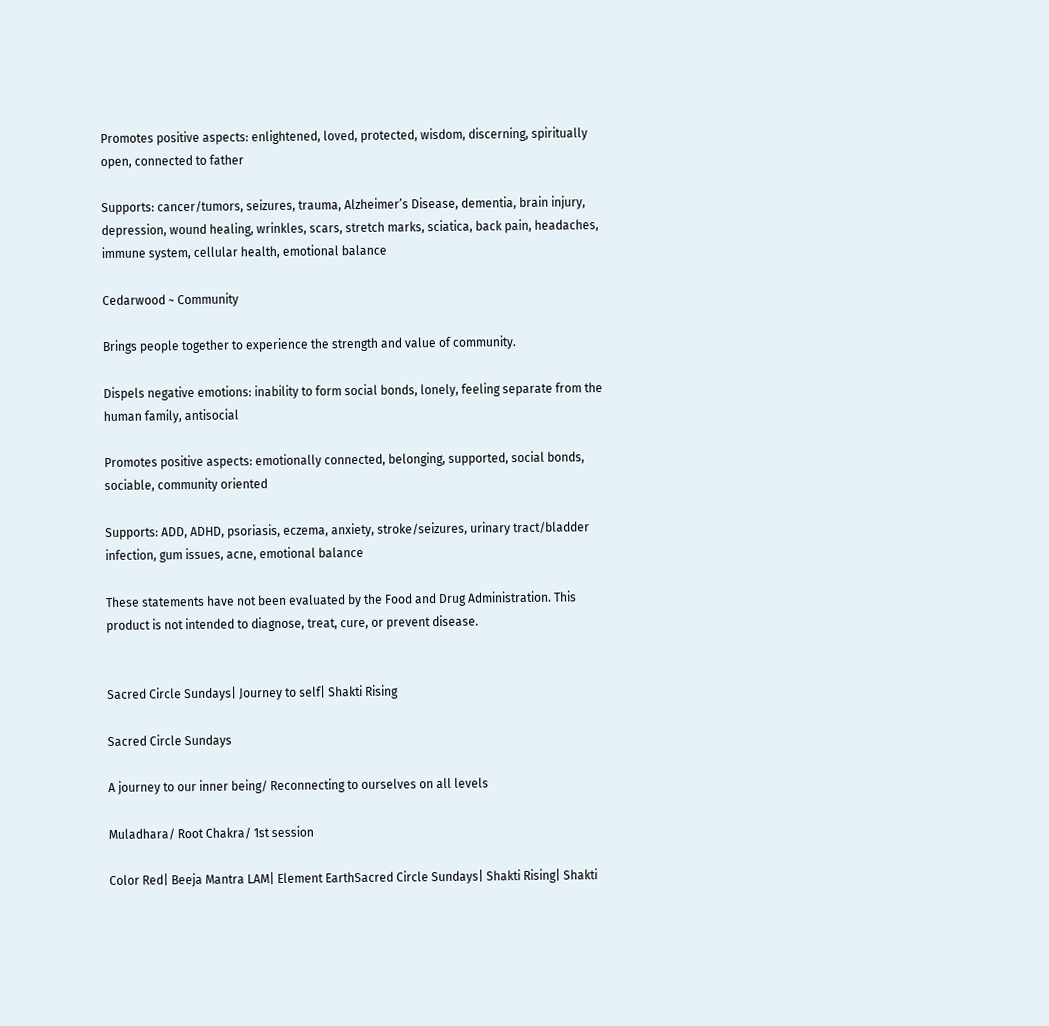Promotes positive aspects: enlightened, loved, protected, wisdom, discerning, spiritually open, connected to father

Supports: cancer/tumors, seizures, trauma, Alzheimer’s Disease, dementia, brain injury, depression, wound healing, wrinkles, scars, stretch marks, sciatica, back pain, headaches, immune system, cellular health, emotional balance

Cedarwood ~ Community

Brings people together to experience the strength and value of community.

Dispels negative emotions: inability to form social bonds, lonely, feeling separate from the human family, antisocial

Promotes positive aspects: emotionally connected, belonging, supported, social bonds, sociable, community oriented

Supports: ADD, ADHD, psoriasis, eczema, anxiety, stroke/seizures, urinary tract/bladder infection, gum issues, acne, emotional balance

These statements have not been evaluated by the Food and Drug Administration. This product is not intended to diagnose, treat, cure, or prevent disease.


Sacred Circle Sundays| Journey to self| Shakti Rising

Sacred Circle Sundays

A journey to our inner being/ Reconnecting to ourselves on all levels

Muladhara/ Root Chakra/ 1st session

Color Red| Beeja Mantra LAM| Element EarthSacred Circle Sundays| Shakti Rising| Shakti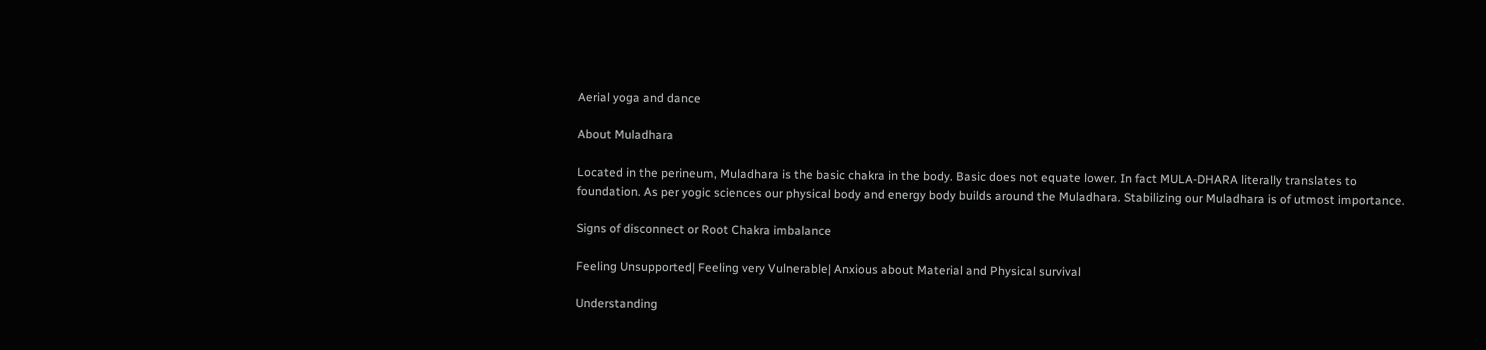Aerial yoga and dance

About Muladhara

Located in the perineum, Muladhara is the basic chakra in the body. Basic does not equate lower. In fact MULA-DHARA literally translates to foundation. As per yogic sciences our physical body and energy body builds around the Muladhara. Stabilizing our Muladhara is of utmost importance.

Signs of disconnect or Root Chakra imbalance

Feeling Unsupported| Feeling very Vulnerable| Anxious about Material and Physical survival

Understanding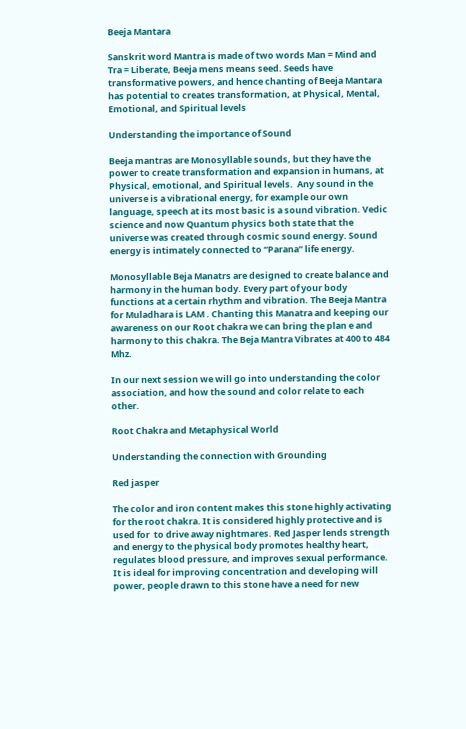Beeja Mantara

Sanskrit word Mantra is made of two words Man = Mind and Tra = Liberate, Beeja mens means seed. Seeds have transformative powers, and hence chanting of Beeja Mantara has potential to creates transformation, at Physical, Mental, Emotional, and Spiritual levels

Understanding the importance of Sound

Beeja mantras are Monosyllable sounds, but they have the power to create transformation and expansion in humans, at Physical, emotional, and Spiritual levels.  Any sound in the universe is a vibrational energy, for example our own language, speech at its most basic is a sound vibration. Vedic science and now Quantum physics both state that the universe was created through cosmic sound energy. Sound energy is intimately connected to “Parana” life energy.

Monosyllable Beja Manatrs are designed to create balance and harmony in the human body. Every part of your body functions at a certain rhythm and vibration. The Beeja Mantra for Muladhara is LAM . Chanting this Manatra and keeping our awareness on our Root chakra we can bring the plan e and harmony to this chakra. The Beja Mantra Vibrates at 400 to 484 Mhz.

In our next session we will go into understanding the color association, and how the sound and color relate to each other.

Root Chakra and Metaphysical World

Understanding the connection with Grounding

Red jasper

The color and iron content makes this stone highly activating for the root chakra. It is considered highly protective and is used for  to drive away nightmares. Red Jasper lends strength and energy to the physical body promotes healthy heart, regulates blood pressure, and improves sexual performance. It is ideal for improving concentration and developing will power, people drawn to this stone have a need for new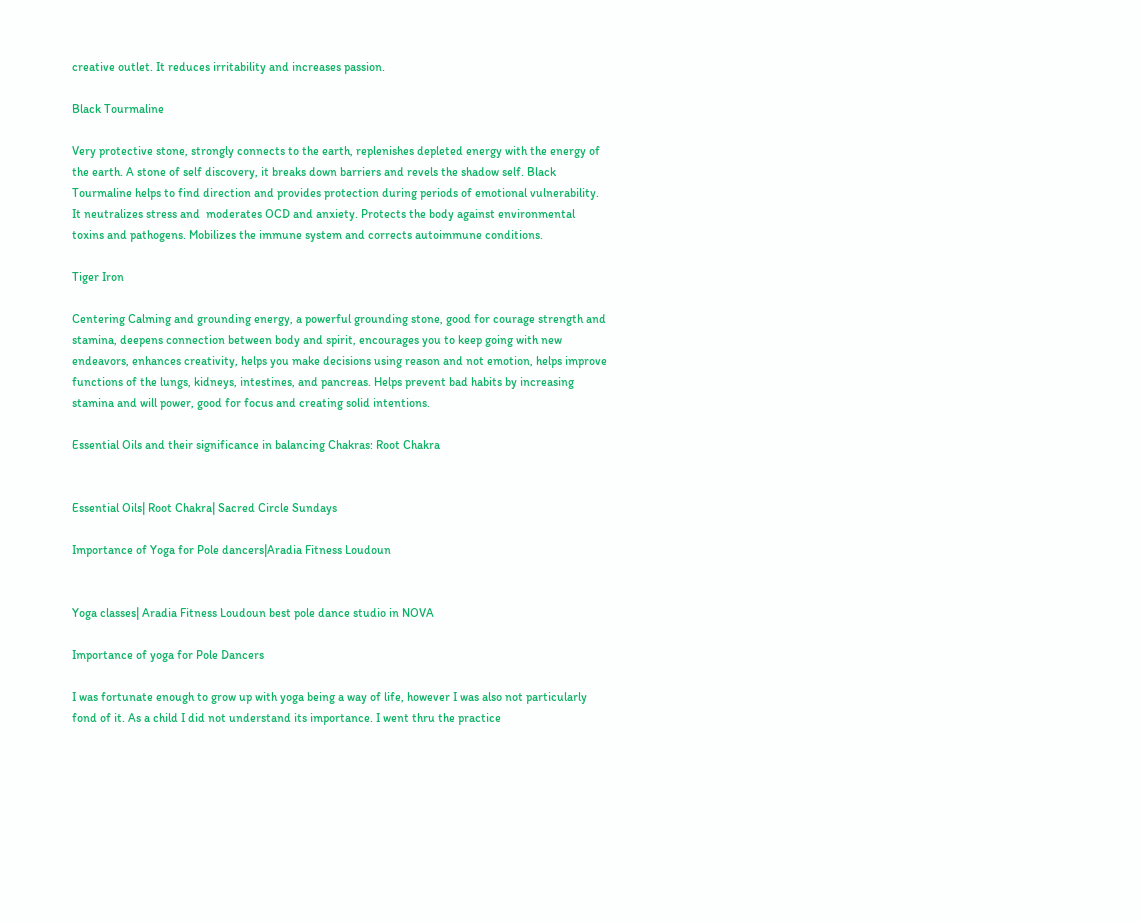creative outlet. It reduces irritability and increases passion.

Black Tourmaline

Very protective stone, strongly connects to the earth, replenishes depleted energy with the energy of the earth. A stone of self discovery, it breaks down barriers and revels the shadow self. Black Tourmaline helps to find direction and provides protection during periods of emotional vulnerability. It neutralizes stress and  moderates OCD and anxiety. Protects the body against environmental toxins and pathogens. Mobilizes the immune system and corrects autoimmune conditions.

Tiger Iron

Centering Calming and grounding energy, a powerful grounding stone, good for courage strength and stamina, deepens connection between body and spirit, encourages you to keep going with new endeavors, enhances creativity, helps you make decisions using reason and not emotion, helps improve functions of the lungs, kidneys, intestines, and pancreas. Helps prevent bad habits by increasing stamina and will power, good for focus and creating solid intentions.

Essential Oils and their significance in balancing Chakras: Root Chakra


Essential Oils| Root Chakra| Sacred Circle Sundays

Importance of Yoga for Pole dancers|Aradia Fitness Loudoun


Yoga classes| Aradia Fitness Loudoun best pole dance studio in NOVA

Importance of yoga for Pole Dancers

I was fortunate enough to grow up with yoga being a way of life, however I was also not particularly fond of it. As a child I did not understand its importance. I went thru the practice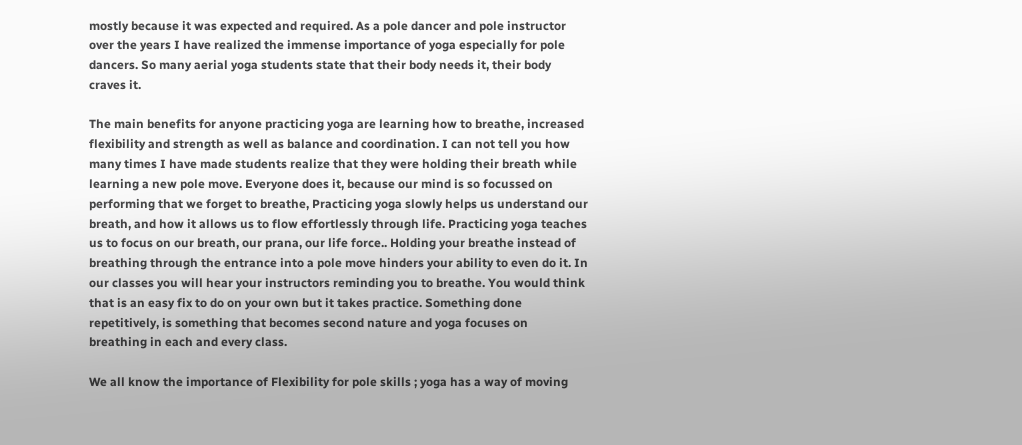mostly because it was expected and required. As a pole dancer and pole instructor over the years I have realized the immense importance of yoga especially for pole dancers. So many aerial yoga students state that their body needs it, their body craves it.

The main benefits for anyone practicing yoga are learning how to breathe, increased flexibility and strength as well as balance and coordination. I can not tell you how many times I have made students realize that they were holding their breath while learning a new pole move. Everyone does it, because our mind is so focussed on performing that we forget to breathe, Practicing yoga slowly helps us understand our breath, and how it allows us to flow effortlessly through life. Practicing yoga teaches us to focus on our breath, our prana, our life force.. Holding your breathe instead of breathing through the entrance into a pole move hinders your ability to even do it. In our classes you will hear your instructors reminding you to breathe. You would think that is an easy fix to do on your own but it takes practice. Something done repetitively, is something that becomes second nature and yoga focuses on breathing in each and every class.

We all know the importance of Flexibility for pole skills ; yoga has a way of moving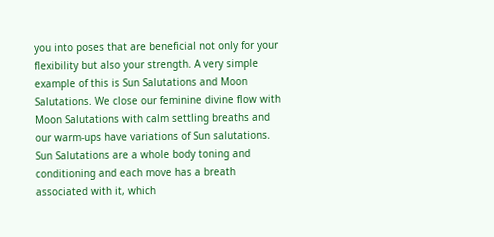you into poses that are beneficial not only for your flexibility but also your strength. A very simple example of this is Sun Salutations and Moon Salutations. We close our feminine divine flow with Moon Salutations with calm settling breaths and our warm-ups have variations of Sun salutations. Sun Salutations are a whole body toning and conditioning and each move has a breath associated with it, which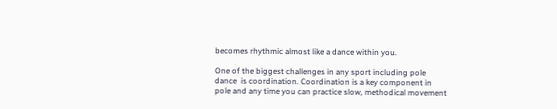becomes rhythmic almost like a dance within you.

One of the biggest challenges in any sport including pole dance  is coordination. Coordination is a key component in pole and any time you can practice slow, methodical movement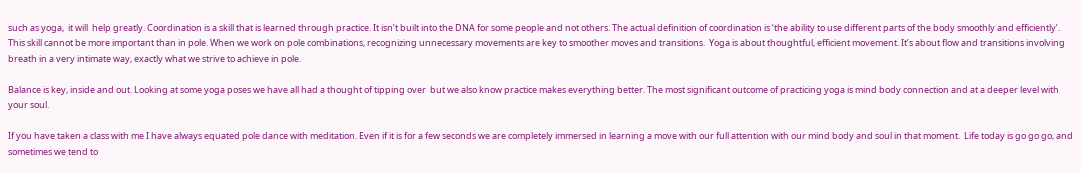such as yoga,  it will  help greatly. Coordination is a skill that is learned through practice. It isn’t built into the DNA for some people and not others. The actual definition of coordination is ‘the ability to use different parts of the body smoothly and efficiently’. This skill cannot be more important than in pole. When we work on pole combinations, recognizing unnecessary movements are key to smoother moves and transitions.  Yoga is about thoughtful, efficient movement. It’s about flow and transitions involving breath in a very intimate way, exactly what we strive to achieve in pole.

Balance is key, inside and out. Looking at some yoga poses we have all had a thought of tipping over  but we also know practice makes everything better. The most significant outcome of practicing yoga is mind body connection and at a deeper level with your soul.

If you have taken a class with me I have always equated pole dance with meditation. Even if it is for a few seconds we are completely immersed in learning a move with our full attention with our mind body and soul in that moment.  Life today is go go go, and sometimes we tend to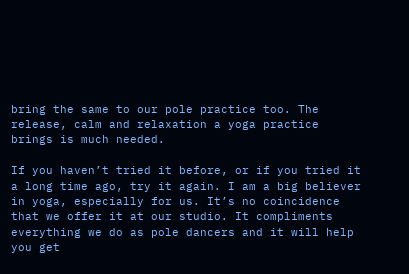bring the same to our pole practice too. The release, calm and relaxation a yoga practice brings is much needed.

If you haven’t tried it before, or if you tried it a long time ago, try it again. I am a big believer in yoga, especially for us. It’s no coincidence that we offer it at our studio. It compliments everything we do as pole dancers and it will help you get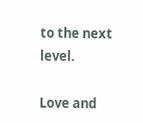to the next level.

Love and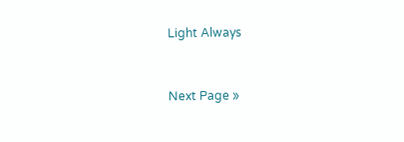Light Always


Next Page »